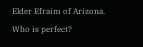Elder Efraim of Arizona. Who is perfect?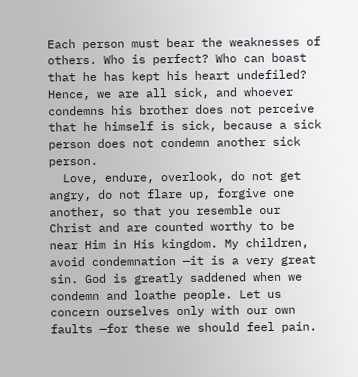Each person must bear the weaknesses of others. Who is perfect? Who can boast that he has kept his heart undefiled? Hence, we are all sick, and whoever condemns his brother does not perceive that he himself is sick, because a sick person does not condemn another sick person.
  Love, endure, overlook, do not get angry, do not flare up, forgive one another, so that you resemble our Christ and are counted worthy to be near Him in His kingdom. My children, avoid condemnation —it is a very great sin. God is greatly saddened when we condemn and loathe people. Let us concern ourselves only with our own faults —for these we should feel pain.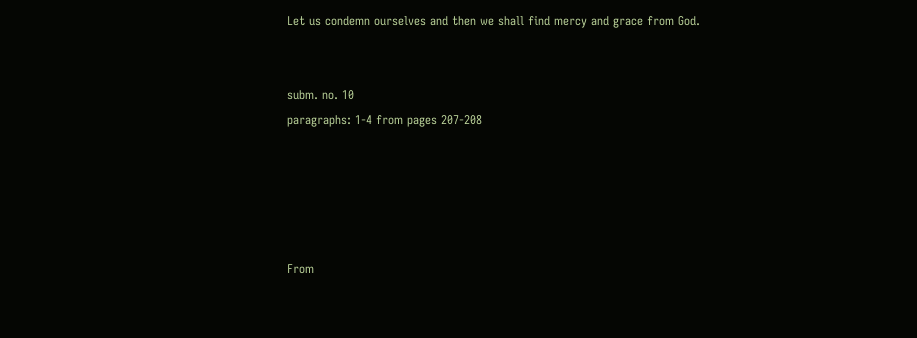Let us condemn ourselves and then we shall find mercy and grace from God.


subm. no. 10
paragraphs: 1-4 from pages 207-208





From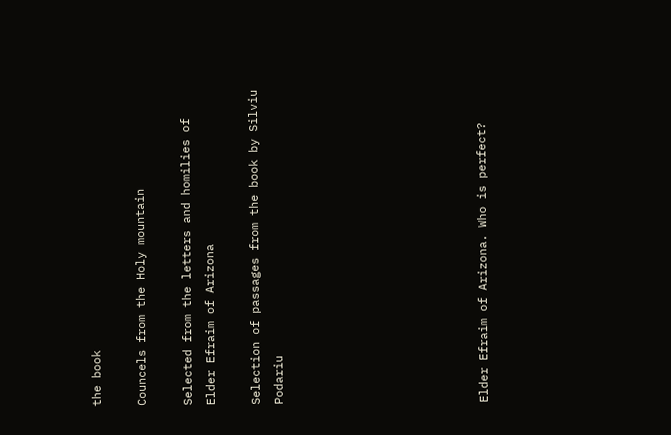the book

Councels from the Holy mountain

Selected from the letters and homilies of Elder Efraim of Arizona

Selection of passages from the book by Silviu Podariu








Elder Efraim of Arizona. Who is perfect?